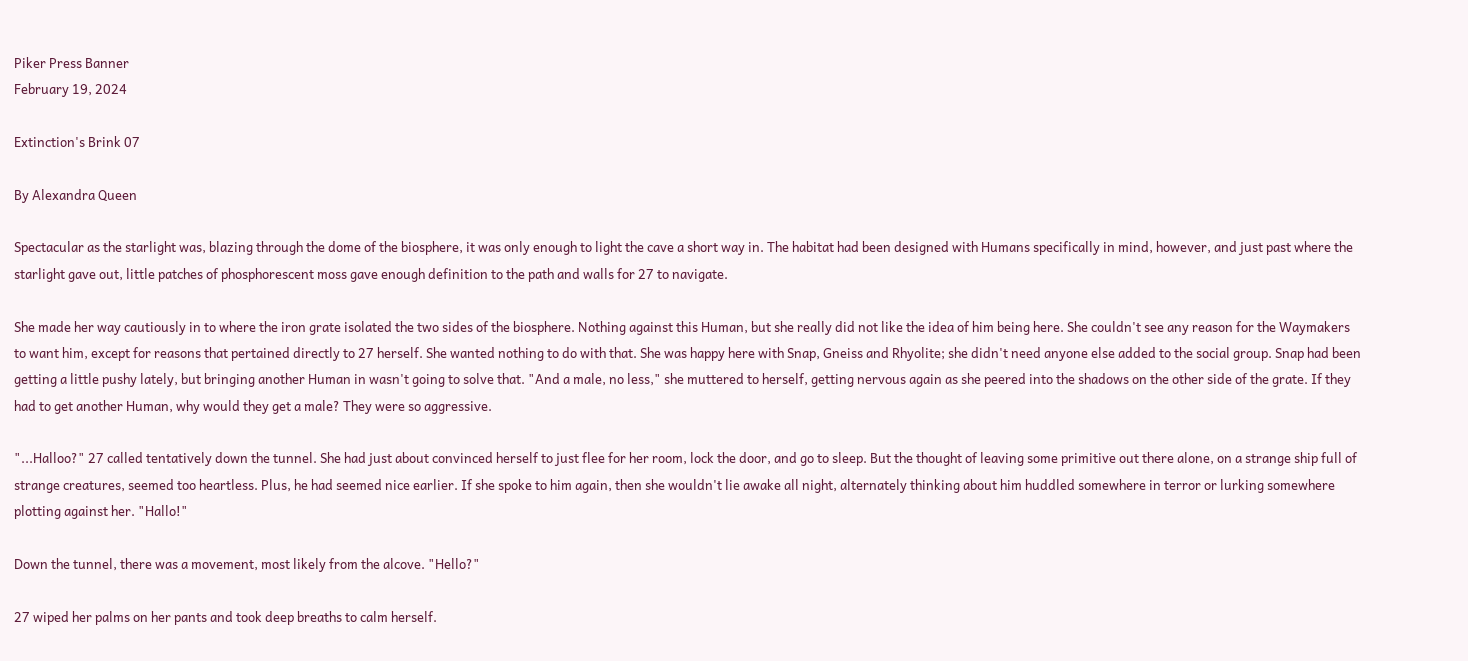Piker Press Banner
February 19, 2024

Extinction's Brink 07

By Alexandra Queen

Spectacular as the starlight was, blazing through the dome of the biosphere, it was only enough to light the cave a short way in. The habitat had been designed with Humans specifically in mind, however, and just past where the starlight gave out, little patches of phosphorescent moss gave enough definition to the path and walls for 27 to navigate.

She made her way cautiously in to where the iron grate isolated the two sides of the biosphere. Nothing against this Human, but she really did not like the idea of him being here. She couldn't see any reason for the Waymakers to want him, except for reasons that pertained directly to 27 herself. She wanted nothing to do with that. She was happy here with Snap, Gneiss and Rhyolite; she didn't need anyone else added to the social group. Snap had been getting a little pushy lately, but bringing another Human in wasn't going to solve that. "And a male, no less," she muttered to herself, getting nervous again as she peered into the shadows on the other side of the grate. If they had to get another Human, why would they get a male? They were so aggressive.

"...Halloo?" 27 called tentatively down the tunnel. She had just about convinced herself to just flee for her room, lock the door, and go to sleep. But the thought of leaving some primitive out there alone, on a strange ship full of strange creatures, seemed too heartless. Plus, he had seemed nice earlier. If she spoke to him again, then she wouldn't lie awake all night, alternately thinking about him huddled somewhere in terror or lurking somewhere plotting against her. "Hallo!"

Down the tunnel, there was a movement, most likely from the alcove. "Hello?"

27 wiped her palms on her pants and took deep breaths to calm herself.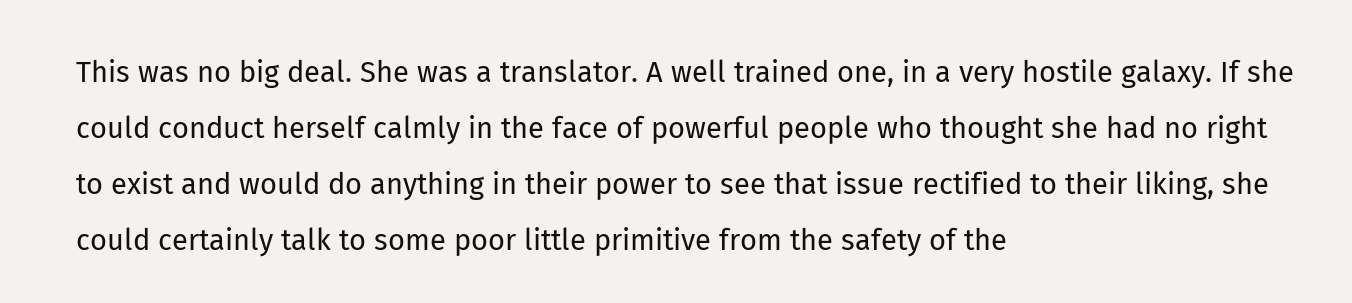This was no big deal. She was a translator. A well trained one, in a very hostile galaxy. If she could conduct herself calmly in the face of powerful people who thought she had no right to exist and would do anything in their power to see that issue rectified to their liking, she could certainly talk to some poor little primitive from the safety of the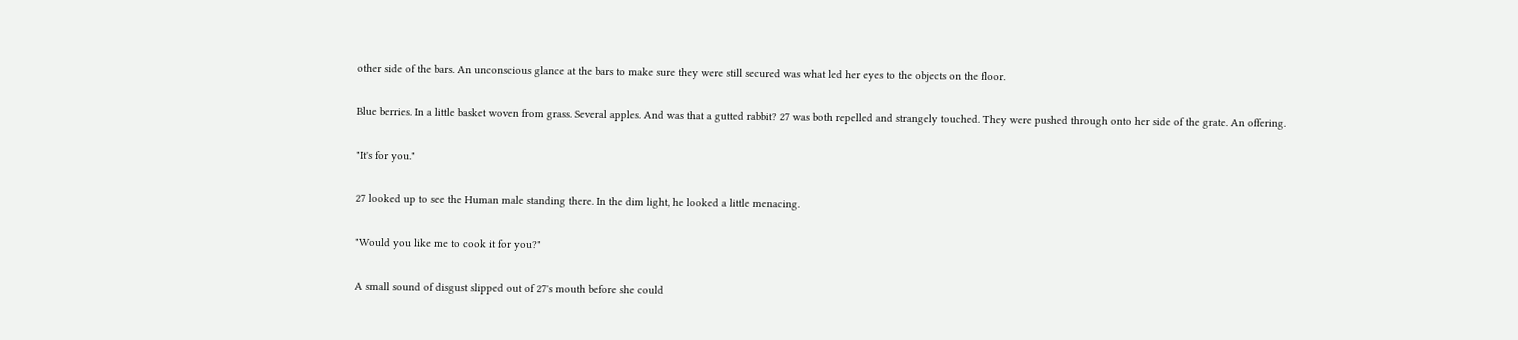other side of the bars. An unconscious glance at the bars to make sure they were still secured was what led her eyes to the objects on the floor.

Blue berries. In a little basket woven from grass. Several apples. And was that a gutted rabbit? 27 was both repelled and strangely touched. They were pushed through onto her side of the grate. An offering.

"It's for you."

27 looked up to see the Human male standing there. In the dim light, he looked a little menacing.

"Would you like me to cook it for you?"

A small sound of disgust slipped out of 27's mouth before she could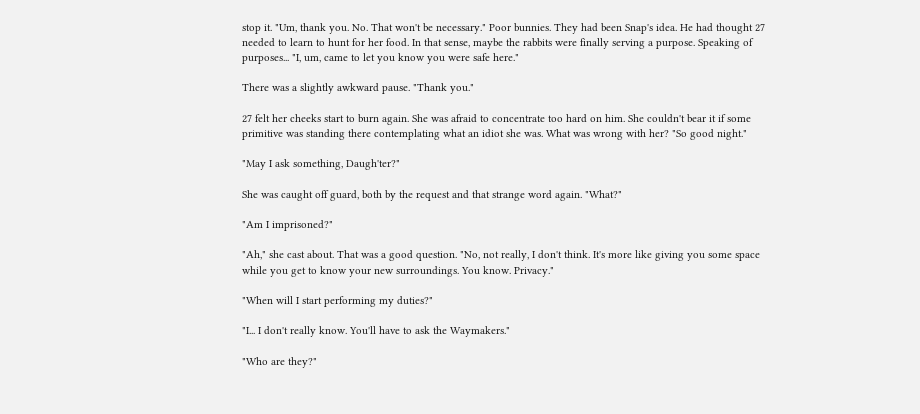stop it. "Um, thank you. No. That won't be necessary." Poor bunnies. They had been Snap's idea. He had thought 27 needed to learn to hunt for her food. In that sense, maybe the rabbits were finally serving a purpose. Speaking of purposes... "I, um, came to let you know you were safe here."

There was a slightly awkward pause. "Thank you."

27 felt her cheeks start to burn again. She was afraid to concentrate too hard on him. She couldn't bear it if some primitive was standing there contemplating what an idiot she was. What was wrong with her? "So good night."

"May I ask something, Daugh'ter?"

She was caught off guard, both by the request and that strange word again. "What?"

"Am I imprisoned?"

"Ah," she cast about. That was a good question. "No, not really, I don't think. It's more like giving you some space while you get to know your new surroundings. You know. Privacy."

"When will I start performing my duties?"

"I... I don't really know. You'll have to ask the Waymakers."

"Who are they?"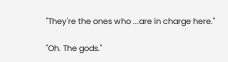"They're the ones who ...are in charge here."

"Oh. The gods."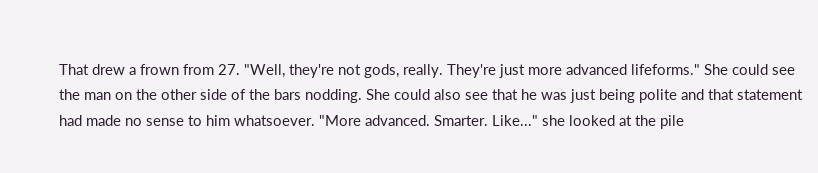That drew a frown from 27. "Well, they're not gods, really. They're just more advanced lifeforms." She could see the man on the other side of the bars nodding. She could also see that he was just being polite and that statement had made no sense to him whatsoever. "More advanced. Smarter. Like..." she looked at the pile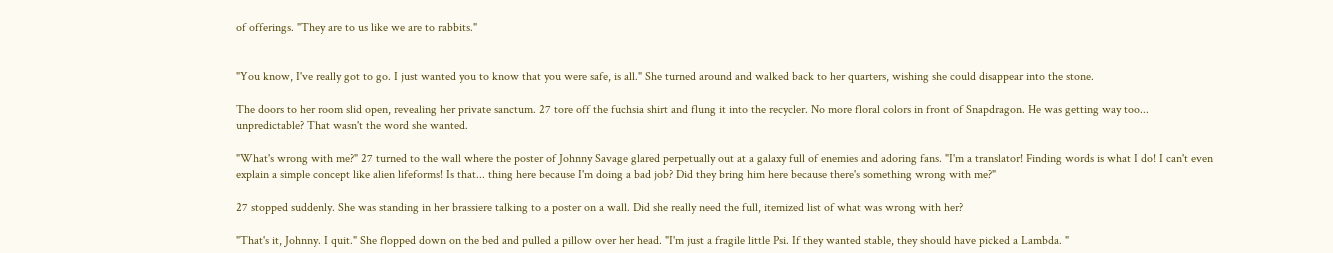of offerings. "They are to us like we are to rabbits."


"You know, I've really got to go. I just wanted you to know that you were safe, is all." She turned around and walked back to her quarters, wishing she could disappear into the stone.

The doors to her room slid open, revealing her private sanctum. 27 tore off the fuchsia shirt and flung it into the recycler. No more floral colors in front of Snapdragon. He was getting way too... unpredictable? That wasn't the word she wanted.

"What's wrong with me?" 27 turned to the wall where the poster of Johnny Savage glared perpetually out at a galaxy full of enemies and adoring fans. "I'm a translator! Finding words is what I do! I can't even explain a simple concept like alien lifeforms! Is that... thing here because I'm doing a bad job? Did they bring him here because there's something wrong with me?"

27 stopped suddenly. She was standing in her brassiere talking to a poster on a wall. Did she really need the full, itemized list of what was wrong with her?

"That's it, Johnny. I quit." She flopped down on the bed and pulled a pillow over her head. "I'm just a fragile little Psi. If they wanted stable, they should have picked a Lambda. "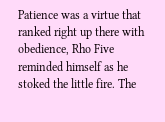Patience was a virtue that ranked right up there with obedience, Rho Five reminded himself as he stoked the little fire. The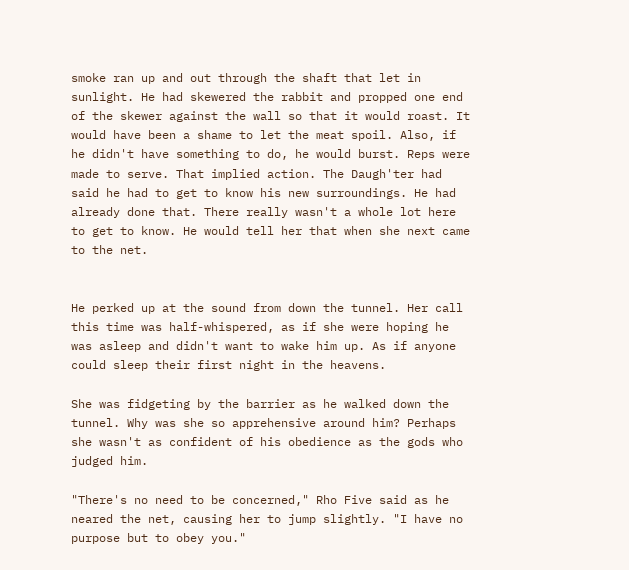smoke ran up and out through the shaft that let in sunlight. He had skewered the rabbit and propped one end of the skewer against the wall so that it would roast. It would have been a shame to let the meat spoil. Also, if he didn't have something to do, he would burst. Reps were made to serve. That implied action. The Daugh'ter had said he had to get to know his new surroundings. He had already done that. There really wasn't a whole lot here to get to know. He would tell her that when she next came to the net.


He perked up at the sound from down the tunnel. Her call this time was half-whispered, as if she were hoping he was asleep and didn't want to wake him up. As if anyone could sleep their first night in the heavens.

She was fidgeting by the barrier as he walked down the tunnel. Why was she so apprehensive around him? Perhaps she wasn't as confident of his obedience as the gods who judged him.

"There's no need to be concerned," Rho Five said as he neared the net, causing her to jump slightly. "I have no purpose but to obey you."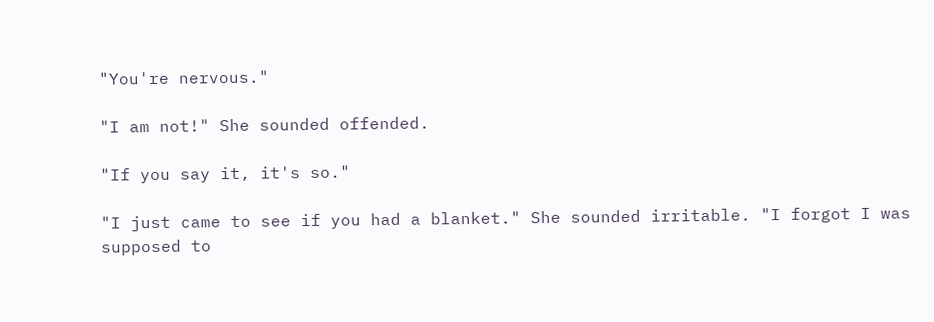"You're nervous."

"I am not!" She sounded offended.

"If you say it, it's so."

"I just came to see if you had a blanket." She sounded irritable. "I forgot I was supposed to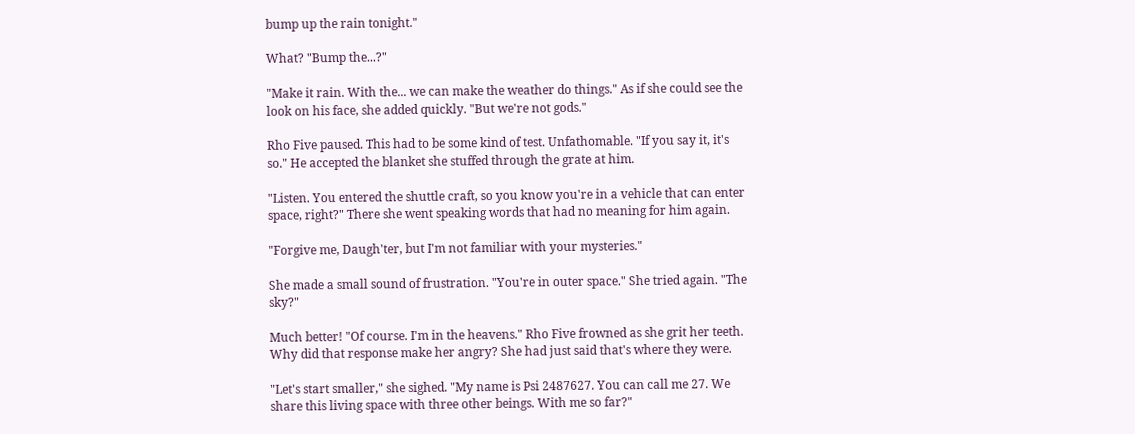bump up the rain tonight."

What? "Bump the...?"

"Make it rain. With the... we can make the weather do things." As if she could see the look on his face, she added quickly. "But we're not gods."

Rho Five paused. This had to be some kind of test. Unfathomable. "If you say it, it's so." He accepted the blanket she stuffed through the grate at him.

"Listen. You entered the shuttle craft, so you know you're in a vehicle that can enter space, right?" There she went speaking words that had no meaning for him again.

"Forgive me, Daugh'ter, but I'm not familiar with your mysteries."

She made a small sound of frustration. "You're in outer space." She tried again. "The sky?"

Much better! "Of course. I'm in the heavens." Rho Five frowned as she grit her teeth. Why did that response make her angry? She had just said that's where they were.

"Let's start smaller," she sighed. "My name is Psi 2487627. You can call me 27. We share this living space with three other beings. With me so far?"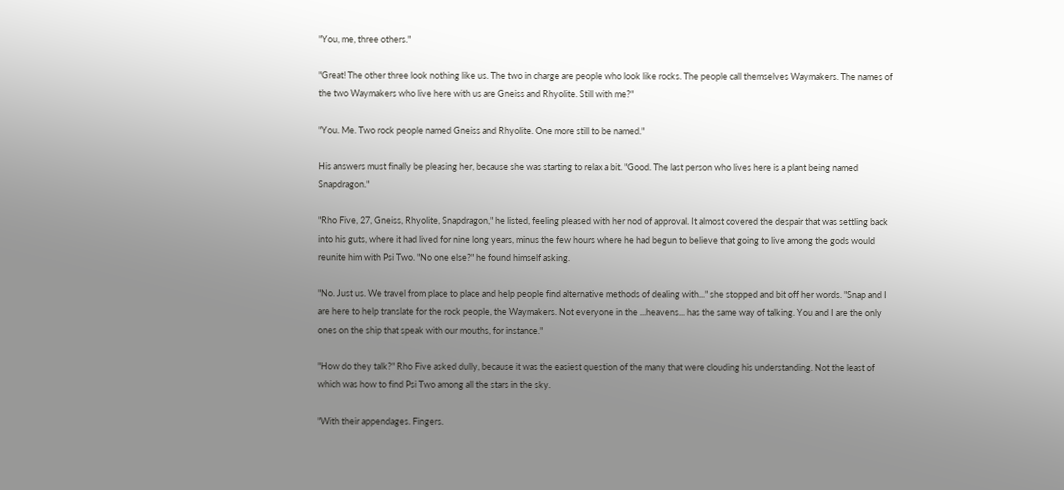"You, me, three others."

"Great! The other three look nothing like us. The two in charge are people who look like rocks. The people call themselves Waymakers. The names of the two Waymakers who live here with us are Gneiss and Rhyolite. Still with me?"

"You. Me. Two rock people named Gneiss and Rhyolite. One more still to be named."

His answers must finally be pleasing her, because she was starting to relax a bit. "Good. The last person who lives here is a plant being named Snapdragon."

"Rho Five, 27, Gneiss, Rhyolite, Snapdragon," he listed, feeling pleased with her nod of approval. It almost covered the despair that was settling back into his guts, where it had lived for nine long years, minus the few hours where he had begun to believe that going to live among the gods would reunite him with Psi Two. "No one else?" he found himself asking.

"No. Just us. We travel from place to place and help people find alternative methods of dealing with..." she stopped and bit off her words. "Snap and I are here to help translate for the rock people, the Waymakers. Not everyone in the ...heavens... has the same way of talking. You and I are the only ones on the ship that speak with our mouths, for instance."

"How do they talk?" Rho Five asked dully, because it was the easiest question of the many that were clouding his understanding. Not the least of which was how to find Psi Two among all the stars in the sky.

"With their appendages. Fingers.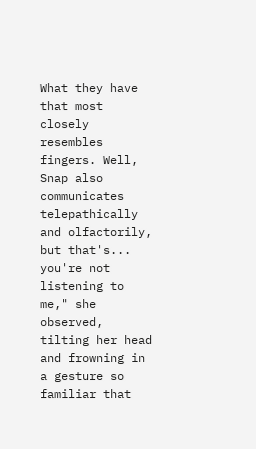What they have that most closely resembles fingers. Well, Snap also communicates telepathically and olfactorily, but that's... you're not listening to me," she observed, tilting her head and frowning in a gesture so familiar that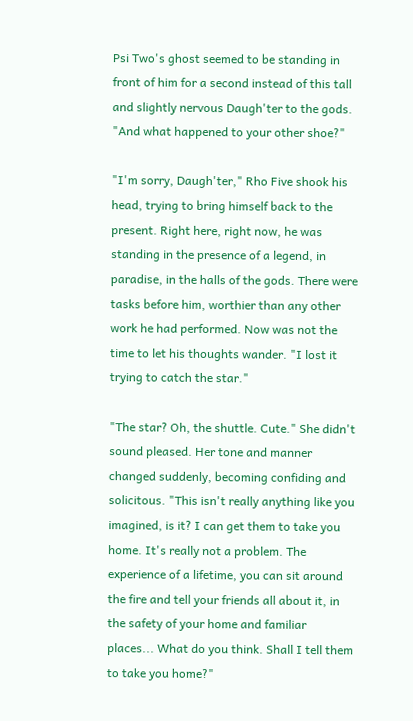Psi Two's ghost seemed to be standing in front of him for a second instead of this tall and slightly nervous Daugh'ter to the gods. "And what happened to your other shoe?"

"I'm sorry, Daugh'ter," Rho Five shook his head, trying to bring himself back to the present. Right here, right now, he was standing in the presence of a legend, in paradise, in the halls of the gods. There were tasks before him, worthier than any other work he had performed. Now was not the time to let his thoughts wander. "I lost it trying to catch the star."

"The star? Oh, the shuttle. Cute." She didn't sound pleased. Her tone and manner changed suddenly, becoming confiding and solicitous. "This isn't really anything like you imagined, is it? I can get them to take you home. It's really not a problem. The experience of a lifetime, you can sit around the fire and tell your friends all about it, in the safety of your home and familiar places... What do you think. Shall I tell them to take you home?"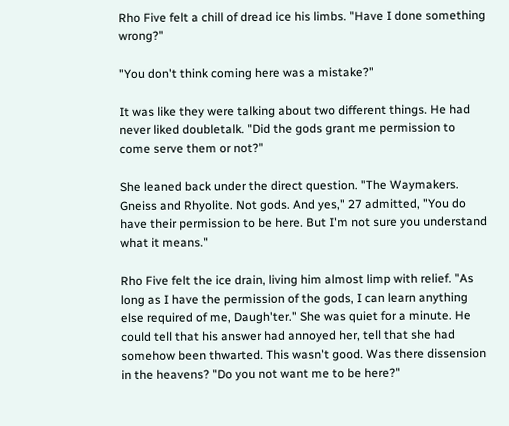Rho Five felt a chill of dread ice his limbs. "Have I done something wrong?"

"You don't think coming here was a mistake?"

It was like they were talking about two different things. He had never liked doubletalk. "Did the gods grant me permission to come serve them or not?"

She leaned back under the direct question. "The Waymakers. Gneiss and Rhyolite. Not gods. And yes," 27 admitted, "You do have their permission to be here. But I'm not sure you understand what it means."

Rho Five felt the ice drain, living him almost limp with relief. "As long as I have the permission of the gods, I can learn anything else required of me, Daugh'ter." She was quiet for a minute. He could tell that his answer had annoyed her, tell that she had somehow been thwarted. This wasn't good. Was there dissension in the heavens? "Do you not want me to be here?"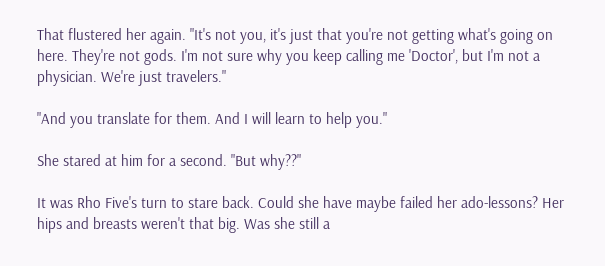That flustered her again. "It's not you, it's just that you're not getting what's going on here. They're not gods. I'm not sure why you keep calling me 'Doctor', but I'm not a physician. We're just travelers."

"And you translate for them. And I will learn to help you."

She stared at him for a second. "But why??"

It was Rho Five's turn to stare back. Could she have maybe failed her ado-lessons? Her hips and breasts weren't that big. Was she still a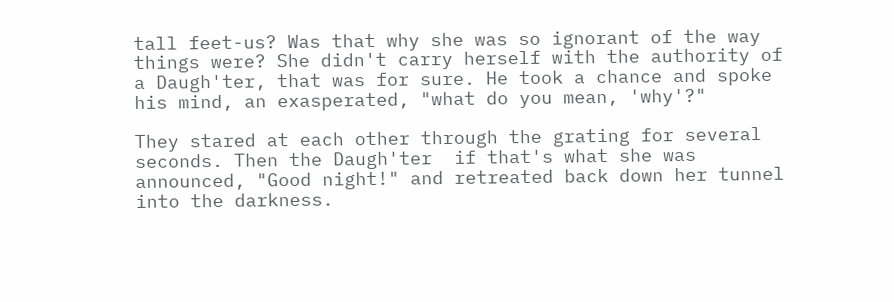tall feet-us? Was that why she was so ignorant of the way things were? She didn't carry herself with the authority of a Daugh'ter, that was for sure. He took a chance and spoke his mind, an exasperated, "what do you mean, 'why'?"

They stared at each other through the grating for several seconds. Then the Daugh'ter  if that's what she was  announced, "Good night!" and retreated back down her tunnel into the darkness.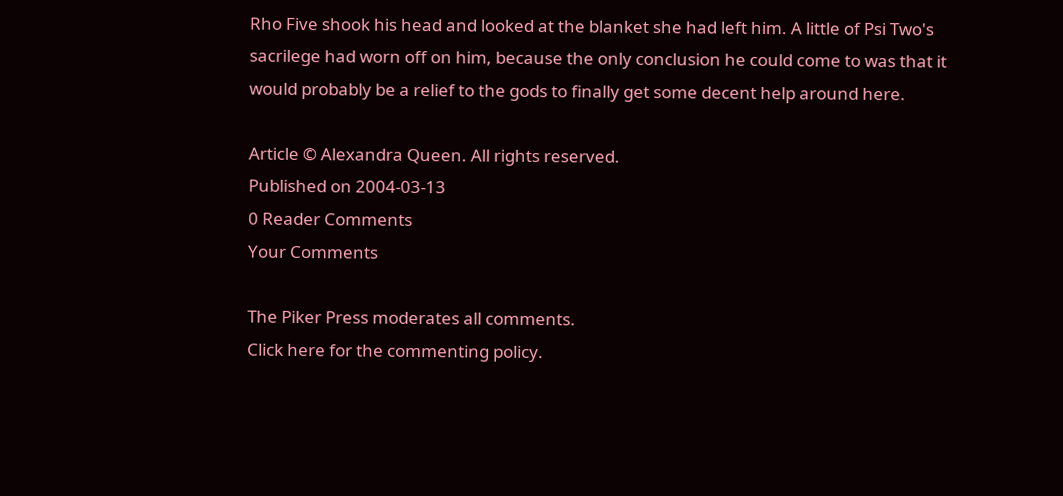Rho Five shook his head and looked at the blanket she had left him. A little of Psi Two's sacrilege had worn off on him, because the only conclusion he could come to was that it would probably be a relief to the gods to finally get some decent help around here.

Article © Alexandra Queen. All rights reserved.
Published on 2004-03-13
0 Reader Comments
Your Comments

The Piker Press moderates all comments.
Click here for the commenting policy.